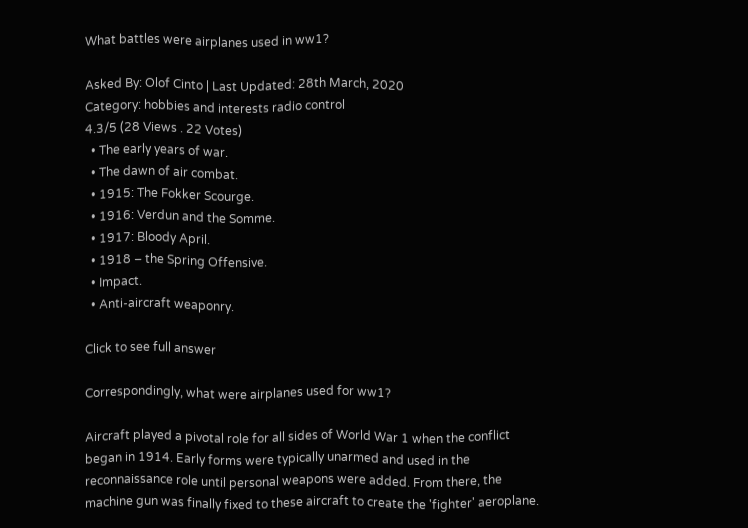What battles were airplanes used in ww1?

Asked By: Olof Cinto | Last Updated: 28th March, 2020
Category: hobbies and interests radio control
4.3/5 (28 Views . 22 Votes)
  • The early years of war.
  • The dawn of air combat.
  • 1915: The Fokker Scourge.
  • 1916: Verdun and the Somme.
  • 1917: Bloody April.
  • 1918 – the Spring Offensive.
  • Impact.
  • Anti-aircraft weaponry.

Click to see full answer

Correspondingly, what were airplanes used for ww1?

Aircraft played a pivotal role for all sides of World War 1 when the conflict began in 1914. Early forms were typically unarmed and used in the reconnaissance role until personal weapons were added. From there, the machine gun was finally fixed to these aircraft to create the 'fighter' aeroplane.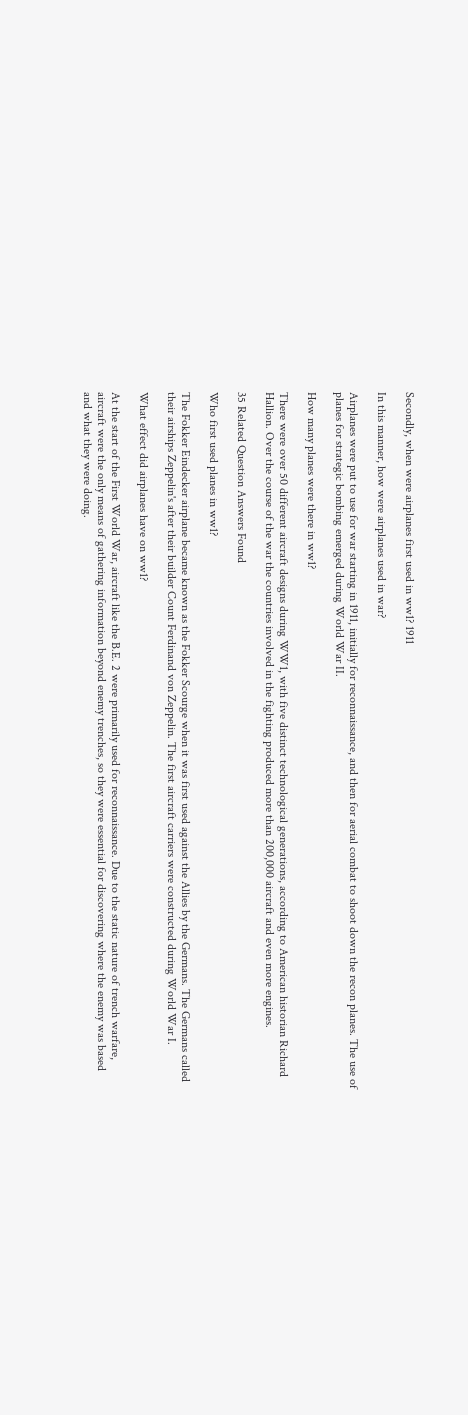Secondly, when were airplanes first used in ww1? 1911

In this manner, how were airplanes used in war?

Airplanes were put to use for war starting in 1911, initially for reconnaissance, and then for aerial combat to shoot down the recon planes. The use of planes for strategic bombing emerged during World War II.

How many planes were there in ww1?

There were over 50 different aircraft designs during WW1, with five distinct technological generations, according to American historian Richard Hallion. Over the course of the war the countries involved in the fighting produced more than 200,000 aircraft and even more engines.

35 Related Question Answers Found

Who first used planes in ww1?

The Fokker Eindecker airplane became known as the Fokker Scourge when it was first used against the Allies by the Germans. The Germans called their airships Zeppelin's after their builder Count Ferdinand von Zeppelin. The first aircraft carriers were constructed during World War I.

What effect did airplanes have on ww1?

At the start of the First World War, aircraft like the B.E. 2 were primarily used for reconnaissance. Due to the static nature of trench warfare, aircraft were the only means of gathering information beyond enemy trenches, so they were essential for discovering where the enemy was based and what they were doing.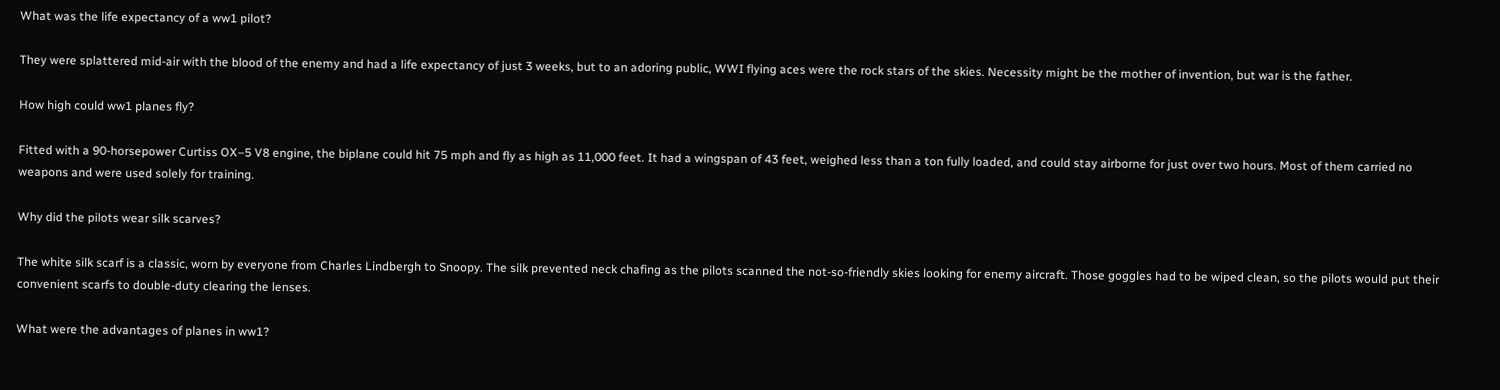What was the life expectancy of a ww1 pilot?

They were splattered mid-air with the blood of the enemy and had a life expectancy of just 3 weeks, but to an adoring public, WWI flying aces were the rock stars of the skies. Necessity might be the mother of invention, but war is the father.

How high could ww1 planes fly?

Fitted with a 90-horsepower Curtiss OX–5 V8 engine, the biplane could hit 75 mph and fly as high as 11,000 feet. It had a wingspan of 43 feet, weighed less than a ton fully loaded, and could stay airborne for just over two hours. Most of them carried no weapons and were used solely for training.

Why did the pilots wear silk scarves?

The white silk scarf is a classic, worn by everyone from Charles Lindbergh to Snoopy. The silk prevented neck chafing as the pilots scanned the not-so-friendly skies looking for enemy aircraft. Those goggles had to be wiped clean, so the pilots would put their convenient scarfs to double-duty clearing the lenses.

What were the advantages of planes in ww1?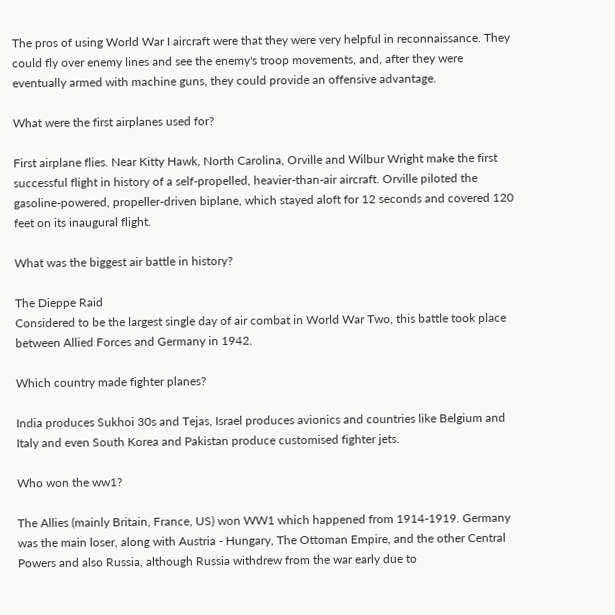The pros of using World War I aircraft were that they were very helpful in reconnaissance. They could fly over enemy lines and see the enemy's troop movements, and, after they were eventually armed with machine guns, they could provide an offensive advantage.

What were the first airplanes used for?

First airplane flies. Near Kitty Hawk, North Carolina, Orville and Wilbur Wright make the first successful flight in history of a self-propelled, heavier-than-air aircraft. Orville piloted the gasoline-powered, propeller-driven biplane, which stayed aloft for 12 seconds and covered 120 feet on its inaugural flight.

What was the biggest air battle in history?

The Dieppe Raid
Considered to be the largest single day of air combat in World War Two, this battle took place between Allied Forces and Germany in 1942.

Which country made fighter planes?

India produces Sukhoi 30s and Tejas, Israel produces avionics and countries like Belgium and Italy and even South Korea and Pakistan produce customised fighter jets.

Who won the ww1?

The Allies (mainly Britain, France, US) won WW1 which happened from 1914-1919. Germany was the main loser, along with Austria - Hungary, The Ottoman Empire, and the other Central Powers and also Russia, although Russia withdrew from the war early due to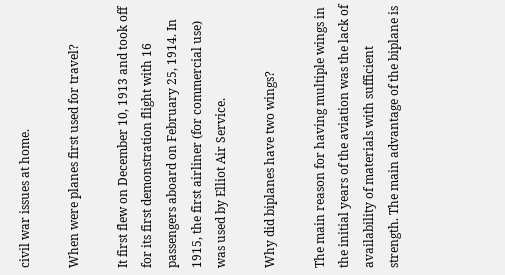civil war issues at home.

When were planes first used for travel?

It first flew on December 10, 1913 and took off for its first demonstration flight with 16 passengers aboard on February 25, 1914. In 1915, the first airliner (for commercial use) was used by Elliot Air Service.

Why did biplanes have two wings?

The main reason for having multiple wings in the initial years of the aviation was the lack of availability of materials with sufficient strength. The main advantage of the biplane is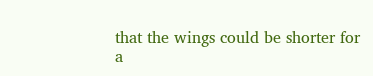that the wings could be shorter for a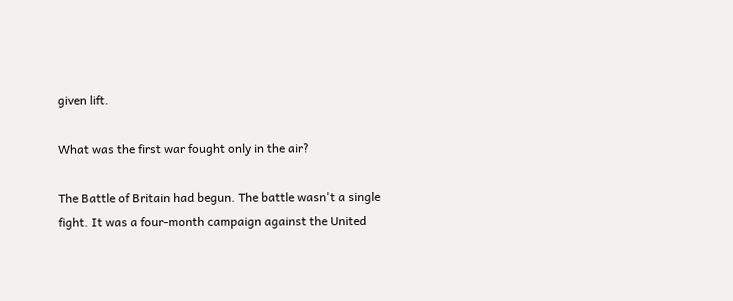given lift.

What was the first war fought only in the air?

The Battle of Britain had begun. The battle wasn't a single fight. It was a four-month campaign against the United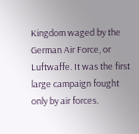Kingdom waged by the German Air Force, or Luftwaffe. It was the first large campaign fought only by air forces.